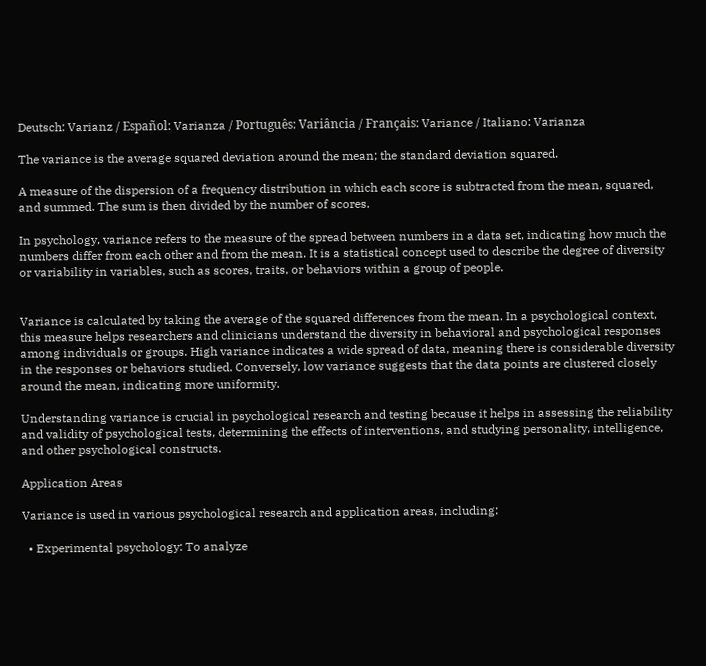Deutsch: Varianz / Español: Varianza / Português: Variância / Français: Variance / Italiano: Varianza

The variance is the average squared deviation around the mean; the standard deviation squared.

A measure of the dispersion of a frequency distribution in which each score is subtracted from the mean, squared, and summed. The sum is then divided by the number of scores.

In psychology, variance refers to the measure of the spread between numbers in a data set, indicating how much the numbers differ from each other and from the mean. It is a statistical concept used to describe the degree of diversity or variability in variables, such as scores, traits, or behaviors within a group of people.


Variance is calculated by taking the average of the squared differences from the mean. In a psychological context, this measure helps researchers and clinicians understand the diversity in behavioral and psychological responses among individuals or groups. High variance indicates a wide spread of data, meaning there is considerable diversity in the responses or behaviors studied. Conversely, low variance suggests that the data points are clustered closely around the mean, indicating more uniformity.

Understanding variance is crucial in psychological research and testing because it helps in assessing the reliability and validity of psychological tests, determining the effects of interventions, and studying personality, intelligence, and other psychological constructs.

Application Areas

Variance is used in various psychological research and application areas, including:

  • Experimental psychology: To analyze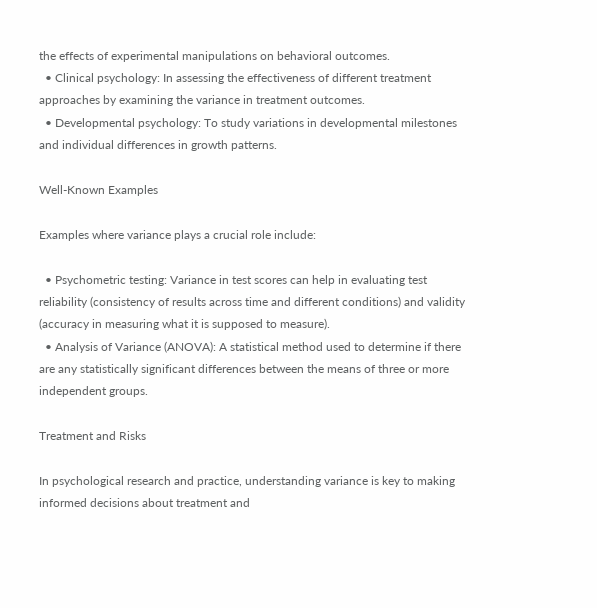the effects of experimental manipulations on behavioral outcomes.
  • Clinical psychology: In assessing the effectiveness of different treatment approaches by examining the variance in treatment outcomes.
  • Developmental psychology: To study variations in developmental milestones and individual differences in growth patterns.

Well-Known Examples

Examples where variance plays a crucial role include:

  • Psychometric testing: Variance in test scores can help in evaluating test reliability (consistency of results across time and different conditions) and validity (accuracy in measuring what it is supposed to measure).
  • Analysis of Variance (ANOVA): A statistical method used to determine if there are any statistically significant differences between the means of three or more independent groups.

Treatment and Risks

In psychological research and practice, understanding variance is key to making informed decisions about treatment and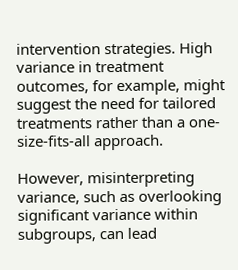intervention strategies. High variance in treatment outcomes, for example, might suggest the need for tailored treatments rather than a one-size-fits-all approach.

However, misinterpreting variance, such as overlooking significant variance within subgroups, can lead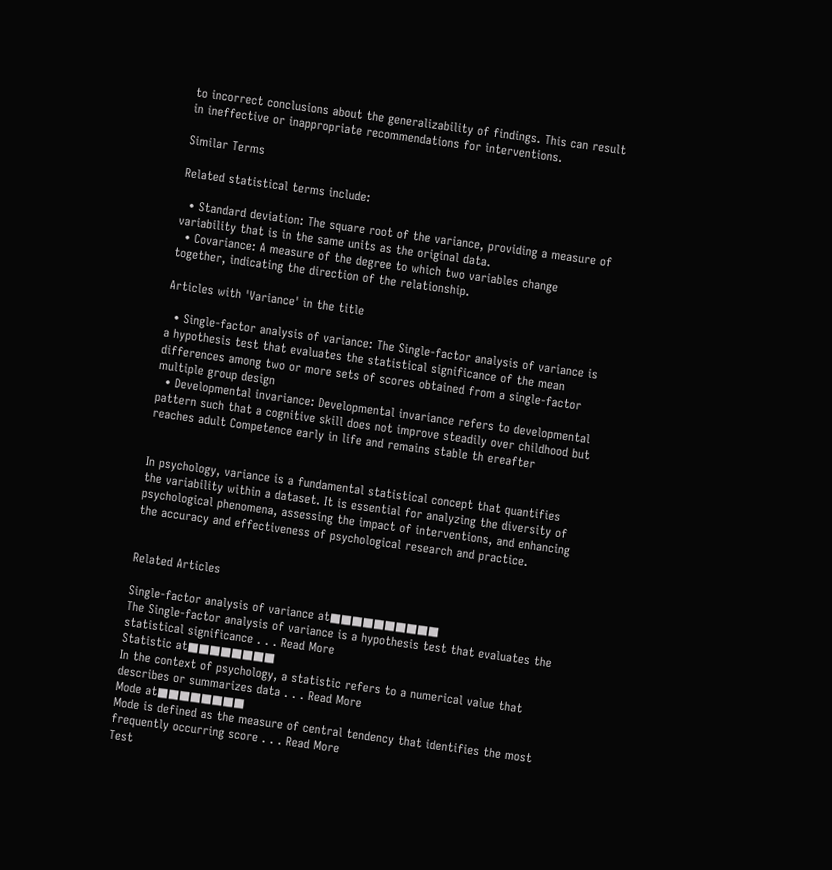to incorrect conclusions about the generalizability of findings. This can result in ineffective or inappropriate recommendations for interventions.

Similar Terms

Related statistical terms include:

  • Standard deviation: The square root of the variance, providing a measure of variability that is in the same units as the original data.
  • Covariance: A measure of the degree to which two variables change together, indicating the direction of the relationship.

Articles with 'Variance' in the title

  • Single-factor analysis of variance: The Single-factor analysis of variance is a hypothesis test that evaluates the statistical significance of the mean differences among two or more sets of scores obtained from a single-factor multiple group design
  • Developmental invariance: Developmental invariance refers to developmental pattern such that a cognitive skill does not improve steadily over childhood but reaches adult Competence early in life and remains stable th ereafter


In psychology, variance is a fundamental statistical concept that quantifies the variability within a dataset. It is essential for analyzing the diversity of psychological phenomena, assessing the impact of interventions, and enhancing the accuracy and effectiveness of psychological research and practice.


Related Articles

Single-factor analysis of variance at■■■■■■■■■■
The Single-factor analysis of variance is a hypothesis test that evaluates the statistical significance . . . Read More
Statistic at■■■■■■■■
In the context of psychology, a statistic refers to a numerical value that describes or summarizes data . . . Read More
Mode at■■■■■■■■
Mode is defined as the measure of central tendency that identifies the most frequently occurring score . . . Read More
Test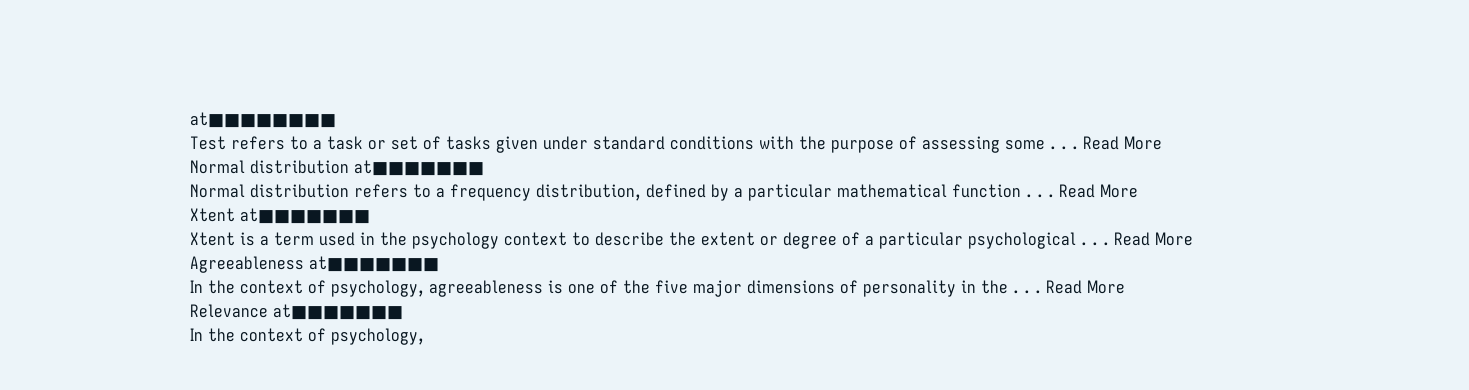at■■■■■■■■
Test refers to a task or set of tasks given under standard conditions with the purpose of assessing some . . . Read More
Normal distribution at■■■■■■■
Normal distribution refers to a frequency distribution, defined by a particular mathematical function . . . Read More
Xtent at■■■■■■■
Xtent is a term used in the psychology context to describe the extent or degree of a particular psychological . . . Read More
Agreeableness at■■■■■■■
In the context of psychology, agreeableness is one of the five major dimensions of personality in the . . . Read More
Relevance at■■■■■■■
In the context of psychology,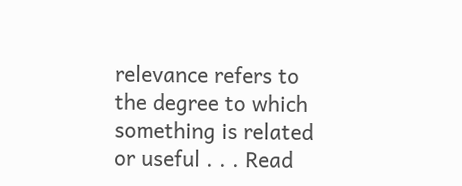relevance refers to the degree to which something is related or useful . . . Read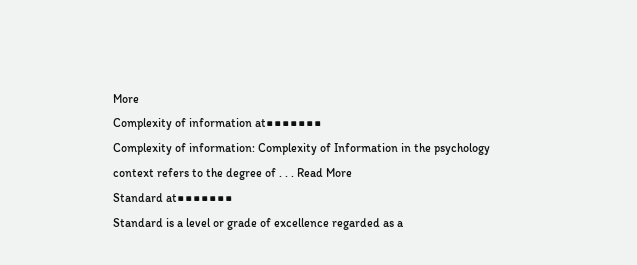More
Complexity of information at■■■■■■■
Complexity of information: Complexity of Information in the psychology context refers to the degree of . . . Read More
Standard at■■■■■■■
Standard is a level or grade of excellence regarded as a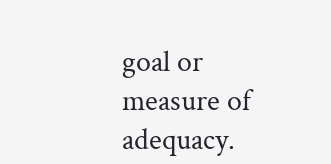goal or measure of adequacy.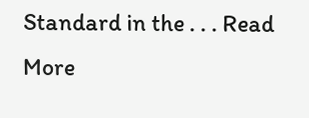Standard in the . . . Read More